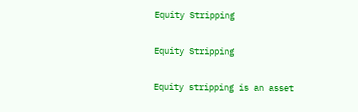Equity Stripping

Equity Stripping

Equity stripping is an asset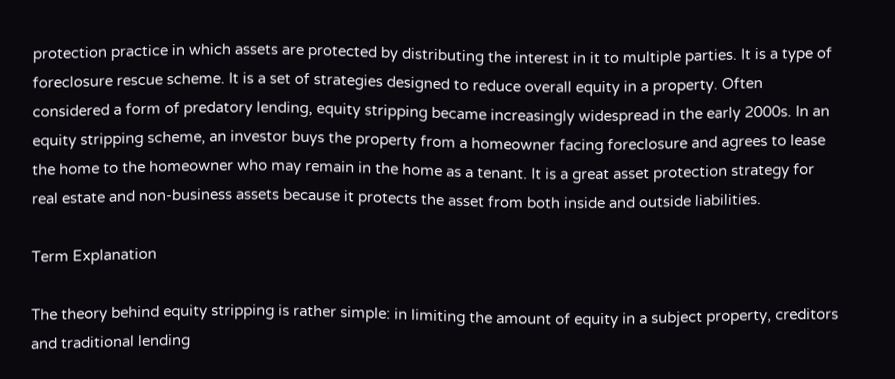protection practice in which assets are protected by distributing the interest in it to multiple parties. It is a type of foreclosure rescue scheme. It is a set of strategies designed to reduce overall equity in a property. Often considered a form of predatory lending, equity stripping became increasingly widespread in the early 2000s. In an equity stripping scheme, an investor buys the property from a homeowner facing foreclosure and agrees to lease the home to the homeowner who may remain in the home as a tenant. It is a great asset protection strategy for real estate and non-business assets because it protects the asset from both inside and outside liabilities.

Term Explanation

The theory behind equity stripping is rather simple: in limiting the amount of equity in a subject property, creditors and traditional lending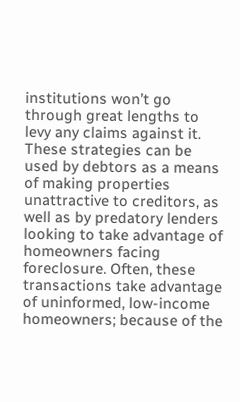institutions won’t go through great lengths to levy any claims against it. These strategies can be used by debtors as a means of making properties unattractive to creditors, as well as by predatory lenders looking to take advantage of homeowners facing foreclosure. Often, these transactions take advantage of uninformed, low-income homeowners; because of the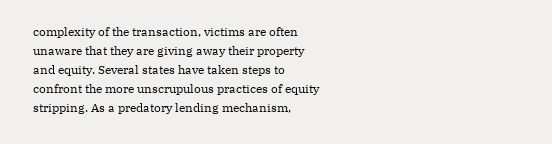complexity of the transaction, victims are often unaware that they are giving away their property and equity. Several states have taken steps to confront the more unscrupulous practices of equity stripping. As a predatory lending mechanism,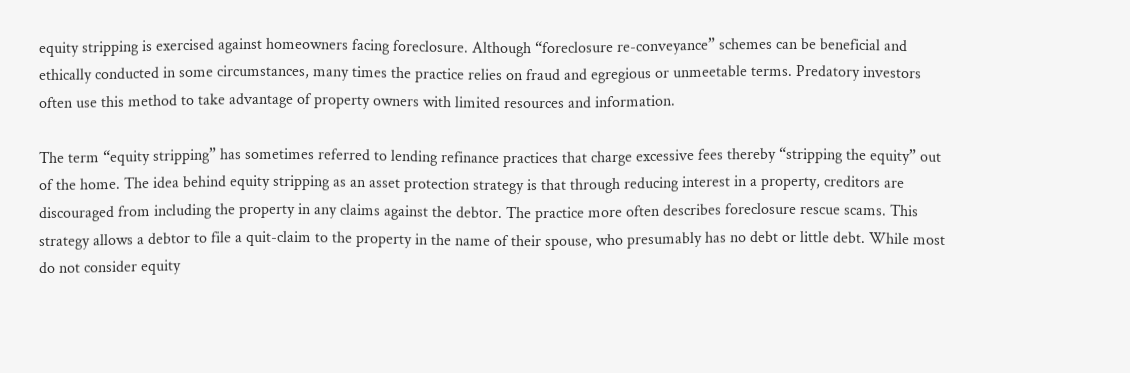equity stripping is exercised against homeowners facing foreclosure. Although “foreclosure re-conveyance” schemes can be beneficial and ethically conducted in some circumstances, many times the practice relies on fraud and egregious or unmeetable terms. Predatory investors often use this method to take advantage of property owners with limited resources and information.

The term “equity stripping” has sometimes referred to lending refinance practices that charge excessive fees thereby “stripping the equity” out of the home. The idea behind equity stripping as an asset protection strategy is that through reducing interest in a property, creditors are discouraged from including the property in any claims against the debtor. The practice more often describes foreclosure rescue scams. This strategy allows a debtor to file a quit-claim to the property in the name of their spouse, who presumably has no debt or little debt. While most do not consider equity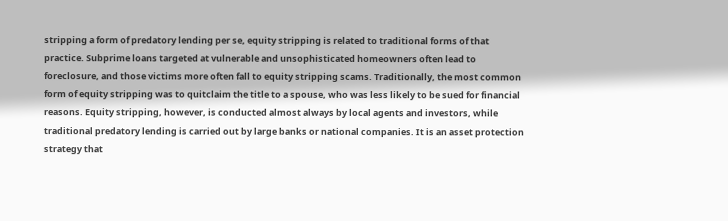stripping a form of predatory lending per se, equity stripping is related to traditional forms of that practice. Subprime loans targeted at vulnerable and unsophisticated homeowners often lead to foreclosure, and those victims more often fall to equity stripping scams. Traditionally, the most common form of equity stripping was to quitclaim the title to a spouse, who was less likely to be sued for financial reasons. Equity stripping, however, is conducted almost always by local agents and investors, while traditional predatory lending is carried out by large banks or national companies. It is an asset protection strategy that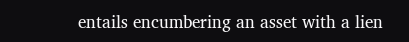entails encumbering an asset with a lien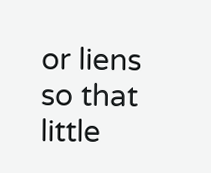or liens so that little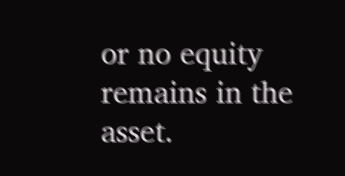or no equity remains in the asset.